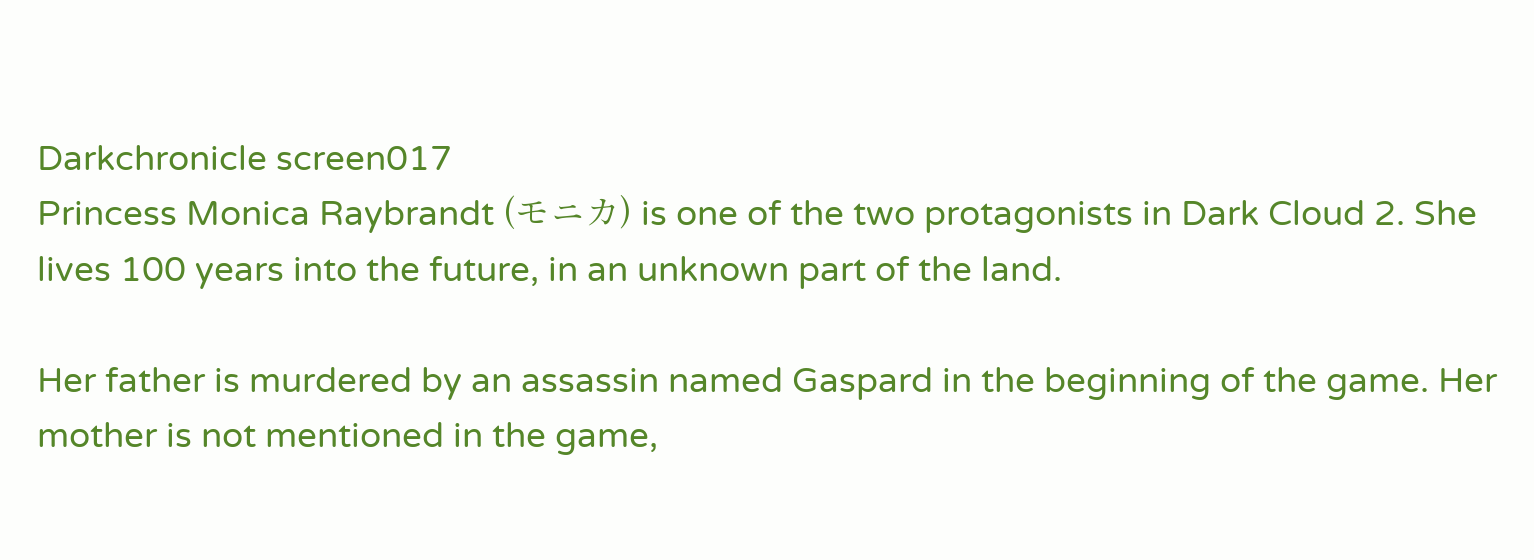Darkchronicle screen017
Princess Monica Raybrandt (モニカ) is one of the two protagonists in Dark Cloud 2. She lives 100 years into the future, in an unknown part of the land.

Her father is murdered by an assassin named Gaspard in the beginning of the game. Her mother is not mentioned in the game,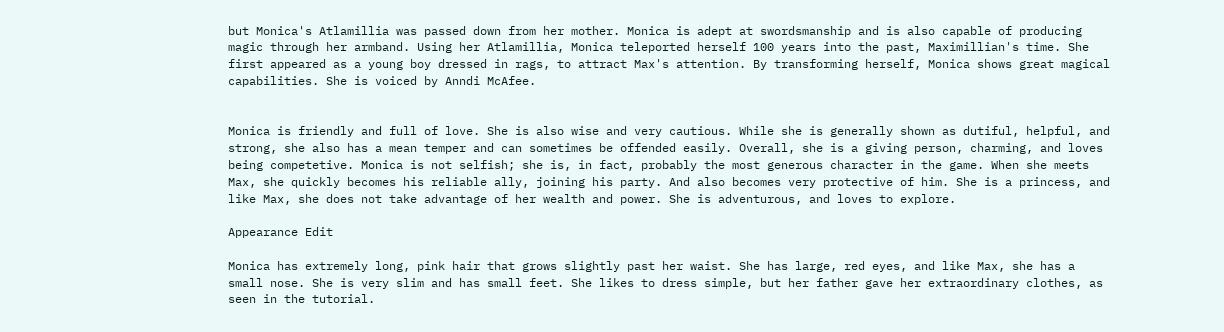but Monica's Atlamillia was passed down from her mother. Monica is adept at swordsmanship and is also capable of producing magic through her armband. Using her Atlamillia, Monica teleported herself 100 years into the past, Maximillian's time. She first appeared as a young boy dressed in rags, to attract Max's attention. By transforming herself, Monica shows great magical capabilities. She is voiced by Anndi McAfee.


Monica is friendly and full of love. She is also wise and very cautious. While she is generally shown as dutiful, helpful, and strong, she also has a mean temper and can sometimes be offended easily. Overall, she is a giving person, charming, and loves being competetive. Monica is not selfish; she is, in fact, probably the most generous character in the game. When she meets Max, she quickly becomes his reliable ally, joining his party. And also becomes very protective of him. She is a princess, and like Max, she does not take advantage of her wealth and power. She is adventurous, and loves to explore.

Appearance Edit

Monica has extremely long, pink hair that grows slightly past her waist. She has large, red eyes, and like Max, she has a small nose. She is very slim and has small feet. She likes to dress simple, but her father gave her extraordinary clothes, as seen in the tutorial.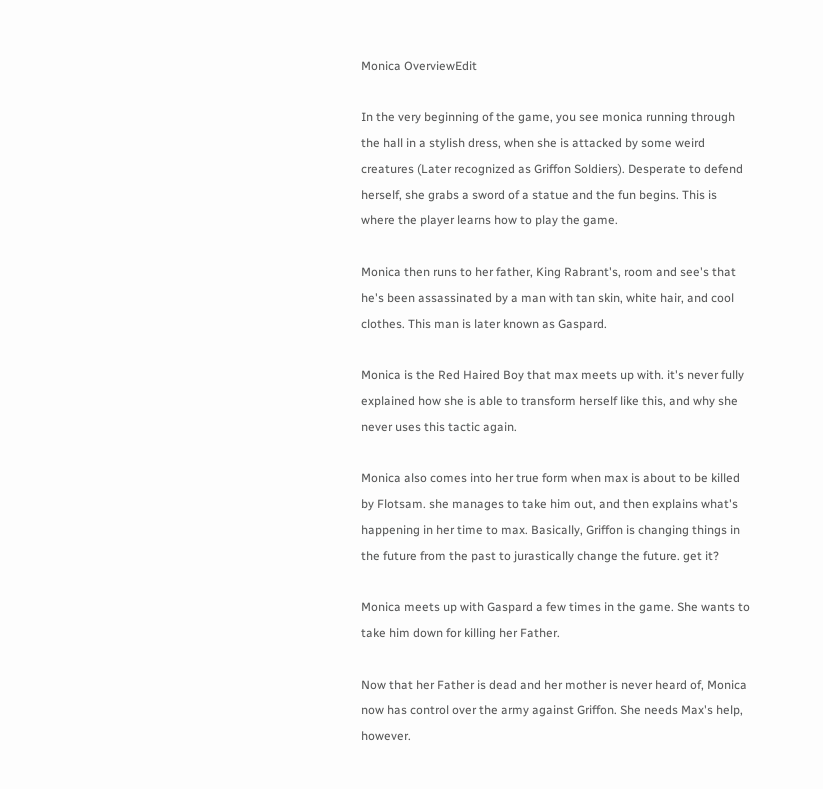Monica OverviewEdit

In the very beginning of the game, you see monica running through the hall in a stylish dress, when she is attacked by some weird creatures (Later recognized as Griffon Soldiers). Desperate to defend herself, she grabs a sword of a statue and the fun begins. This is where the player learns how to play the game.

Monica then runs to her father, King Rabrant's, room and see's that he's been assassinated by a man with tan skin, white hair, and cool clothes. This man is later known as Gaspard.

Monica is the Red Haired Boy that max meets up with. it's never fully explained how she is able to transform herself like this, and why she never uses this tactic again.

Monica also comes into her true form when max is about to be killed by Flotsam. she manages to take him out, and then explains what's happening in her time to max. Basically, Griffon is changing things in the future from the past to jurastically change the future. get it?

Monica meets up with Gaspard a few times in the game. She wants to take him down for killing her Father.

Now that her Father is dead and her mother is never heard of, Monica now has control over the army against Griffon. She needs Max's help, however.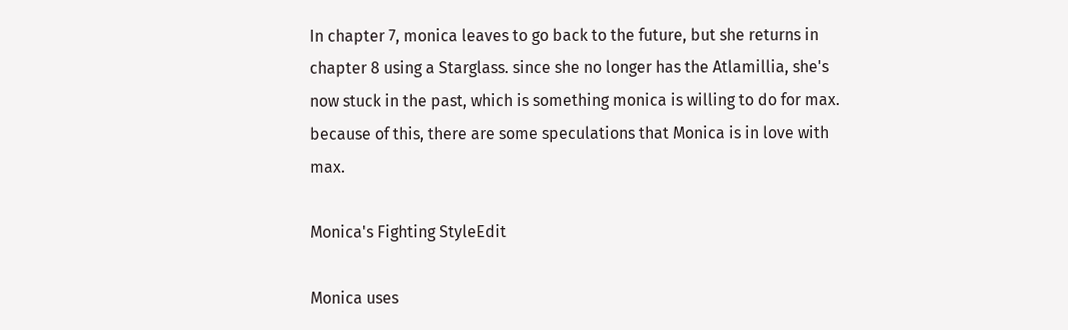In chapter 7, monica leaves to go back to the future, but she returns in chapter 8 using a Starglass. since she no longer has the Atlamillia, she's now stuck in the past, which is something monica is willing to do for max. because of this, there are some speculations that Monica is in love with max.

Monica's Fighting StyleEdit

Monica uses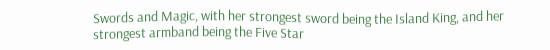Swords and Magic, with her strongest sword being the Island King, and her strongest armband being the Five Star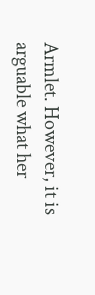Armlet. However, it is arguable what her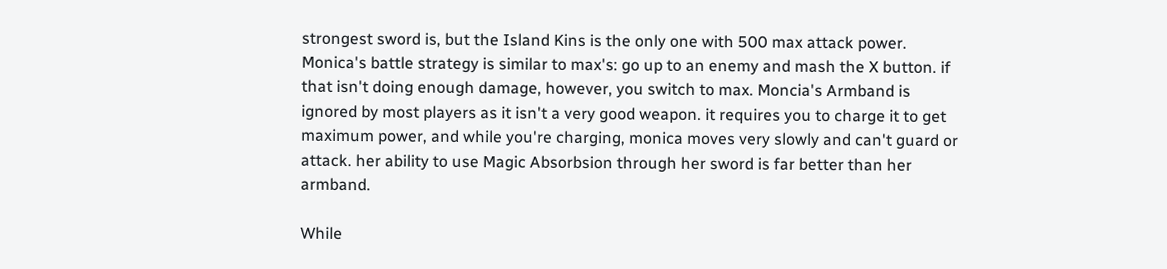strongest sword is, but the Island Kins is the only one with 500 max attack power. Monica's battle strategy is similar to max's: go up to an enemy and mash the X button. if that isn't doing enough damage, however, you switch to max. Moncia's Armband is ignored by most players as it isn't a very good weapon. it requires you to charge it to get maximum power, and while you're charging, monica moves very slowly and can't guard or attack. her ability to use Magic Absorbsion through her sword is far better than her armband.

While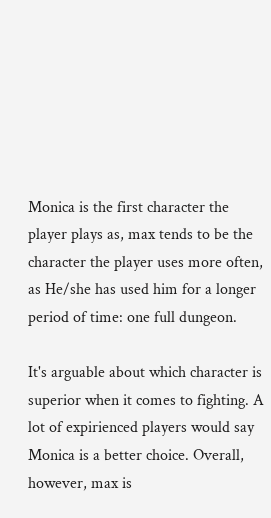Monica is the first character the player plays as, max tends to be the character the player uses more often, as He/she has used him for a longer period of time: one full dungeon.

It's arguable about which character is superior when it comes to fighting. A lot of expirienced players would say Monica is a better choice. Overall, however, max is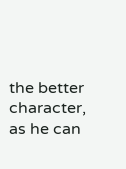the better character, as he can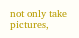not only take pictures,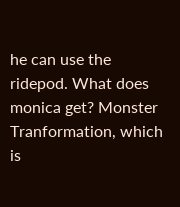he can use the ridepod. What does monica get? Monster Tranformation, which is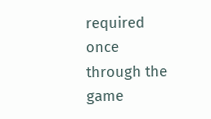required once through the game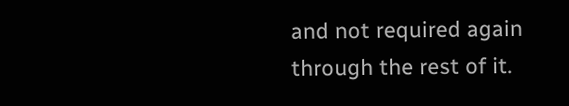and not required again through the rest of it.